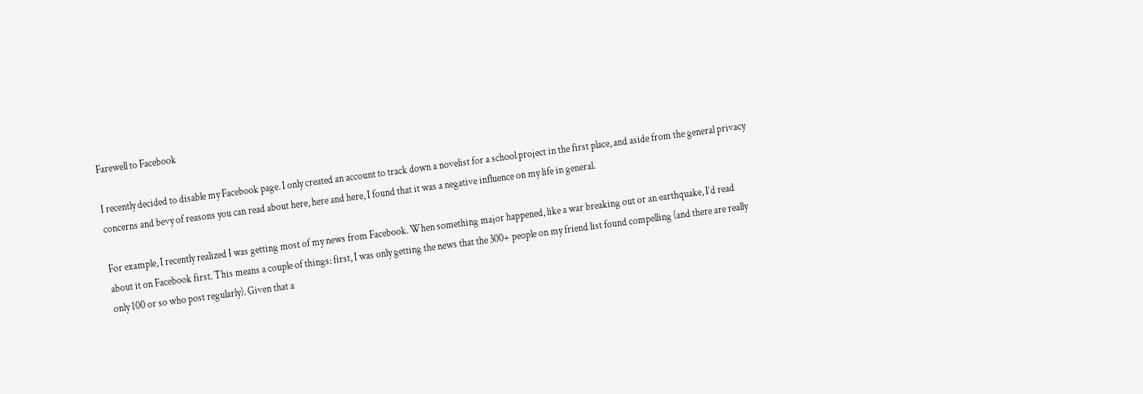Farewell to Facebook

I recently decided to disable my Facebook page. I only created an account to track down a novelist for a school project in the first place, and aside from the general privacy concerns and bevy of reasons you can read about here, here and here, I found that it was a negative influence on my life in general.

For example, I recently realized I was getting most of my news from Facebook. When something major happened, like a war breaking out or an earthquake, I’d read about it on Facebook first. This means a couple of things: first, I was only getting the news that the 300+ people on my friend list found compelling (and there are really only 100 or so who post regularly). Given that a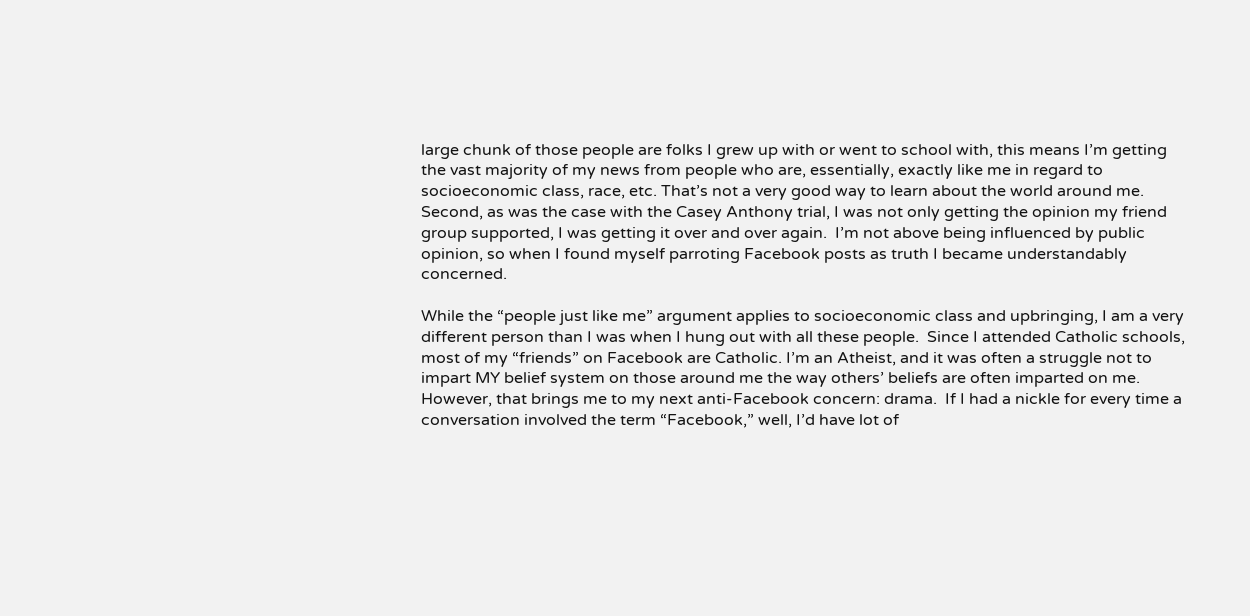large chunk of those people are folks I grew up with or went to school with, this means I’m getting the vast majority of my news from people who are, essentially, exactly like me in regard to socioeconomic class, race, etc. That’s not a very good way to learn about the world around me. Second, as was the case with the Casey Anthony trial, I was not only getting the opinion my friend group supported, I was getting it over and over again.  I’m not above being influenced by public opinion, so when I found myself parroting Facebook posts as truth I became understandably concerned.

While the “people just like me” argument applies to socioeconomic class and upbringing, I am a very different person than I was when I hung out with all these people.  Since I attended Catholic schools, most of my “friends” on Facebook are Catholic. I’m an Atheist, and it was often a struggle not to impart MY belief system on those around me the way others’ beliefs are often imparted on me.  However, that brings me to my next anti-Facebook concern: drama.  If I had a nickle for every time a conversation involved the term “Facebook,” well, I’d have lot of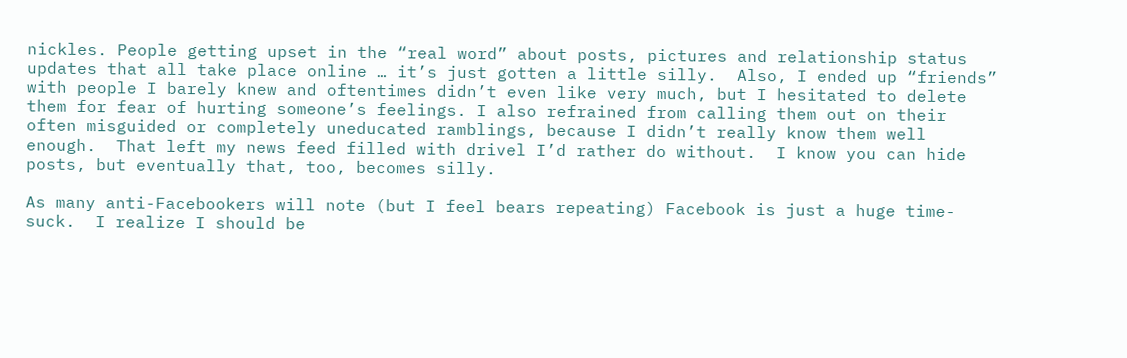nickles. People getting upset in the “real word” about posts, pictures and relationship status updates that all take place online … it’s just gotten a little silly.  Also, I ended up “friends” with people I barely knew and oftentimes didn’t even like very much, but I hesitated to delete them for fear of hurting someone’s feelings. I also refrained from calling them out on their often misguided or completely uneducated ramblings, because I didn’t really know them well enough.  That left my news feed filled with drivel I’d rather do without.  I know you can hide posts, but eventually that, too, becomes silly.

As many anti-Facebookers will note (but I feel bears repeating) Facebook is just a huge time-suck.  I realize I should be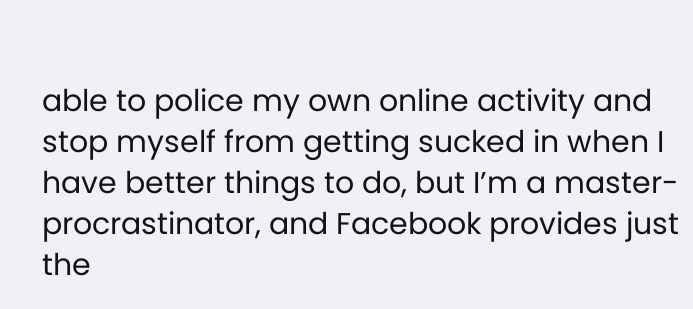able to police my own online activity and stop myself from getting sucked in when I have better things to do, but I’m a master-procrastinator, and Facebook provides just the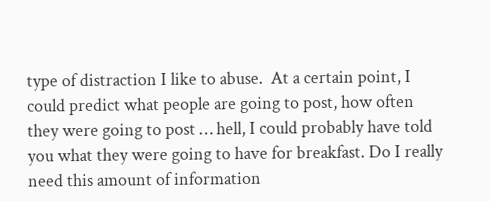type of distraction I like to abuse.  At a certain point, I could predict what people are going to post, how often they were going to post … hell, I could probably have told you what they were going to have for breakfast. Do I really need this amount of information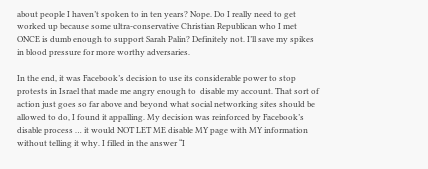about people I haven’t spoken to in ten years? Nope. Do I really need to get worked up because some ultra-conservative Christian Republican who I met ONCE is dumb enough to support Sarah Palin? Definitely not. I’ll save my spikes in blood pressure for more worthy adversaries.

In the end, it was Facebook’s decision to use its considerable power to stop protests in Israel that made me angry enough to  disable my account. That sort of action just goes so far above and beyond what social networking sites should be allowed to do, I found it appalling. My decision was reinforced by Facebook’s disable process … it would NOT LET ME disable MY page with MY information without telling it why. I filled in the answer “I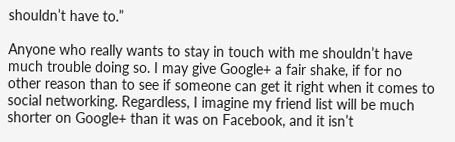shouldn’t have to.”

Anyone who really wants to stay in touch with me shouldn’t have much trouble doing so. I may give Google+ a fair shake, if for no other reason than to see if someone can get it right when it comes to social networking. Regardless, I imagine my friend list will be much shorter on Google+ than it was on Facebook, and it isn’t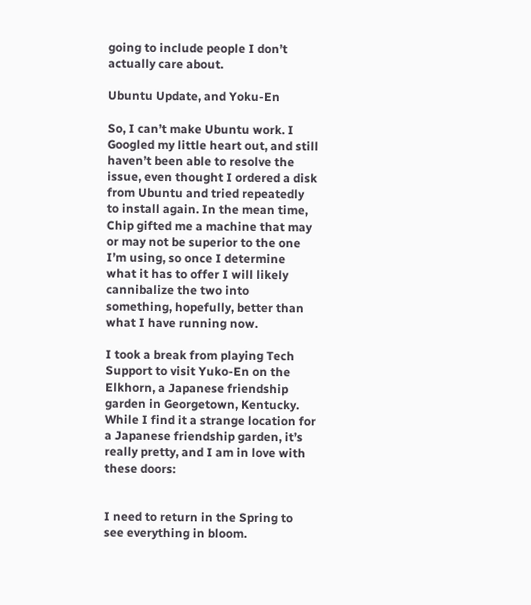going to include people I don’t actually care about.

Ubuntu Update, and Yoku-En

So, I can’t make Ubuntu work. I Googled my little heart out, and still haven’t been able to resolve the issue, even thought I ordered a disk from Ubuntu and tried repeatedly to install again. In the mean time, Chip gifted me a machine that may or may not be superior to the one I’m using, so once I determine what it has to offer I will likely cannibalize the two into something, hopefully, better than what I have running now.

I took a break from playing Tech Support to visit Yuko-En on the Elkhorn, a Japanese friendship garden in Georgetown, Kentucky. While I find it a strange location for a Japanese friendship garden, it’s really pretty, and I am in love with these doors:


I need to return in the Spring to see everything in bloom.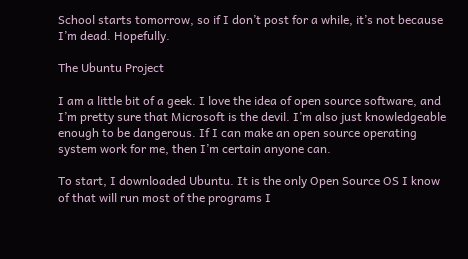School starts tomorrow, so if I don’t post for a while, it’s not because I’m dead. Hopefully.

The Ubuntu Project

I am a little bit of a geek. I love the idea of open source software, and I’m pretty sure that Microsoft is the devil. I’m also just knowledgeable enough to be dangerous. If I can make an open source operating system work for me, then I’m certain anyone can.

To start, I downloaded Ubuntu. It is the only Open Source OS I know of that will run most of the programs I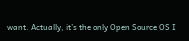want. Actually, it’s the only Open Source OS I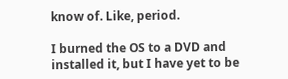know of. Like, period.

I burned the OS to a DVD and installed it, but I have yet to be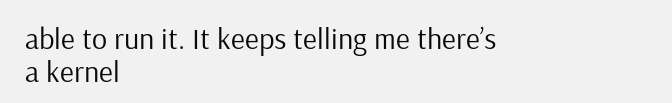able to run it. It keeps telling me there’s a kernel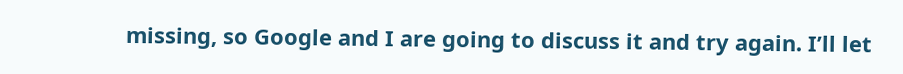missing, so Google and I are going to discuss it and try again. I’ll let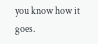you know how it goes.